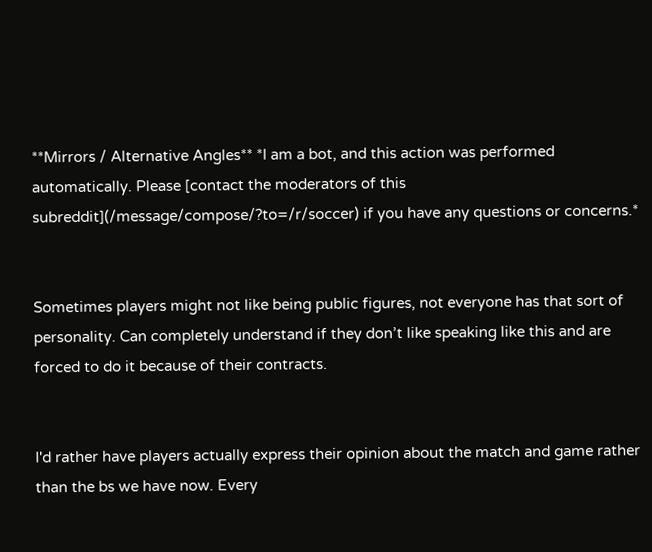**Mirrors / Alternative Angles** *I am a bot, and this action was performed automatically. Please [contact the moderators of this subreddit](/message/compose/?to=/r/soccer) if you have any questions or concerns.*


Sometimes players might not like being public figures, not everyone has that sort of personality. Can completely understand if they don’t like speaking like this and are forced to do it because of their contracts.


I'd rather have players actually express their opinion about the match and game rather than the bs we have now. Every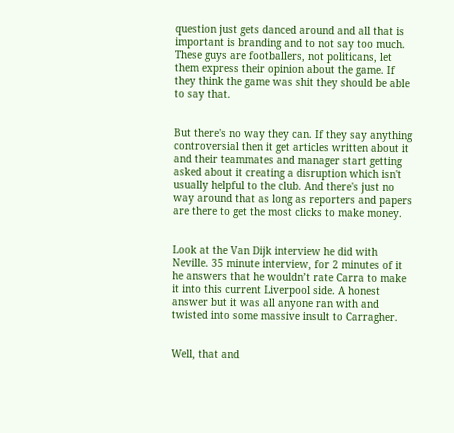question just gets danced around and all that is important is branding and to not say too much. These guys are footballers, not politicans, let them express their opinion about the game. If they think the game was shit they should be able to say that.


But there's no way they can. If they say anything controversial then it get articles written about it and their teammates and manager start getting asked about it creating a disruption which isn't usually helpful to the club. And there's just no way around that as long as reporters and papers are there to get the most clicks to make money.


Look at the Van Dijk interview he did with Neville. 35 minute interview, for 2 minutes of it he answers that he wouldn’t rate Carra to make it into this current Liverpool side. A honest answer but it was all anyone ran with and twisted into some massive insult to Carragher.


Well, that and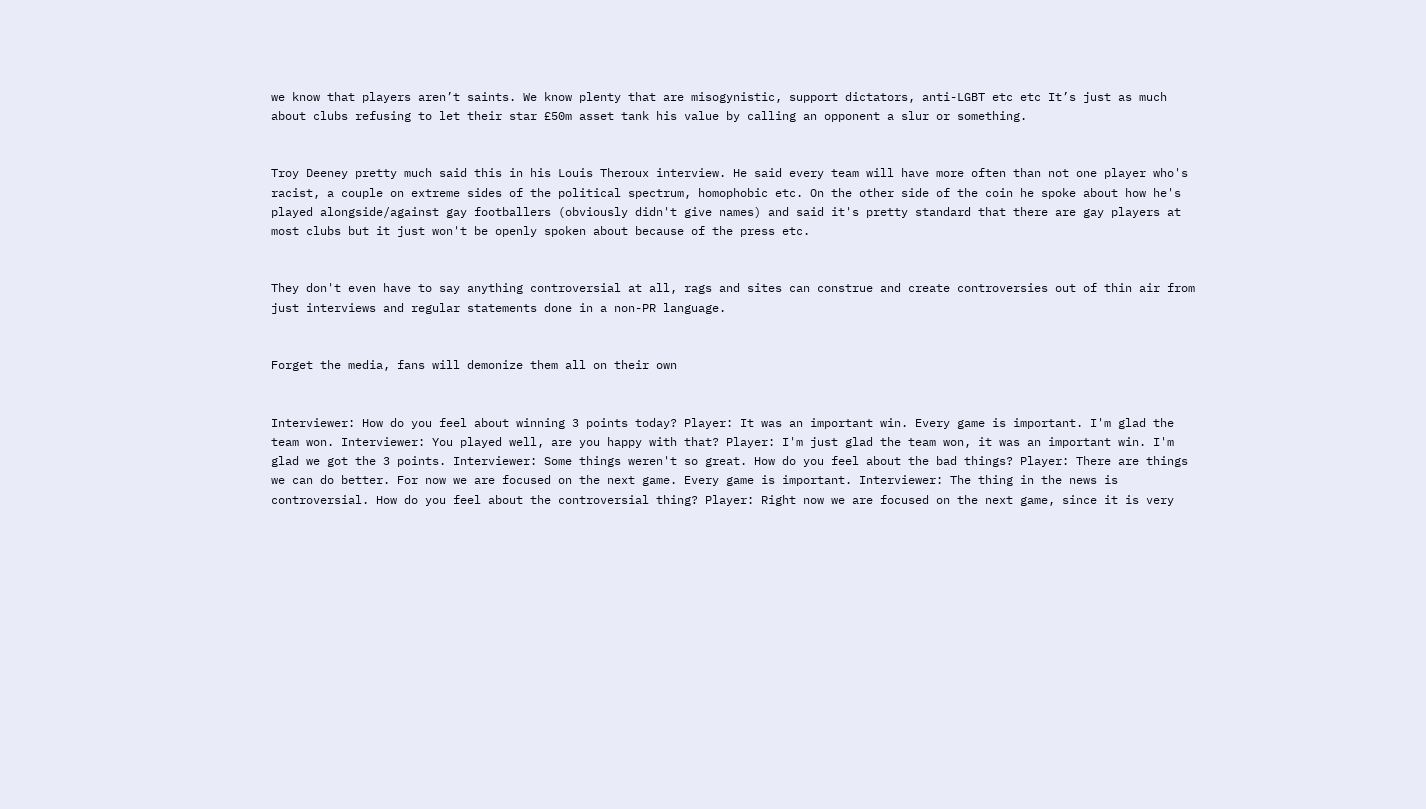we know that players aren’t saints. We know plenty that are misogynistic, support dictators, anti-LGBT etc etc It’s just as much about clubs refusing to let their star £50m asset tank his value by calling an opponent a slur or something.


Troy Deeney pretty much said this in his Louis Theroux interview. He said every team will have more often than not one player who's racist, a couple on extreme sides of the political spectrum, homophobic etc. On the other side of the coin he spoke about how he's played alongside/against gay footballers (obviously didn't give names) and said it's pretty standard that there are gay players at most clubs but it just won't be openly spoken about because of the press etc.


They don't even have to say anything controversial at all, rags and sites can construe and create controversies out of thin air from just interviews and regular statements done in a non-PR language.


Forget the media, fans will demonize them all on their own


Interviewer: How do you feel about winning 3 points today? Player: It was an important win. Every game is important. I'm glad the team won. Interviewer: You played well, are you happy with that? Player: I'm just glad the team won, it was an important win. I'm glad we got the 3 points. Interviewer: Some things weren't so great. How do you feel about the bad things? Player: There are things we can do better. For now we are focused on the next game. Every game is important. Interviewer: The thing in the news is controversial. How do you feel about the controversial thing? Player: Right now we are focused on the next game, since it is very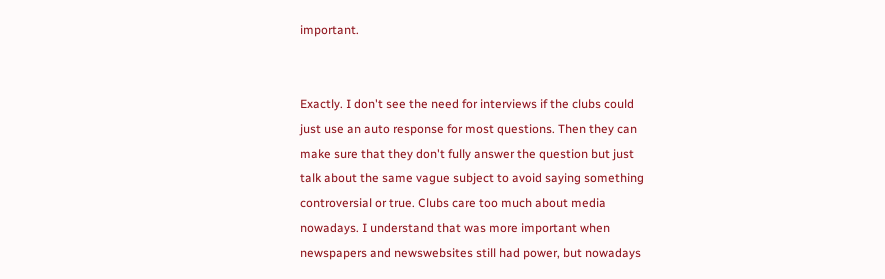important.


Exactly. I don't see the need for interviews if the clubs could just use an auto response for most questions. Then they can make sure that they don't fully answer the question but just talk about the same vague subject to avoid saying something controversial or true. Clubs care too much about media nowadays. I understand that was more important when newspapers and newswebsites still had power, but nowadays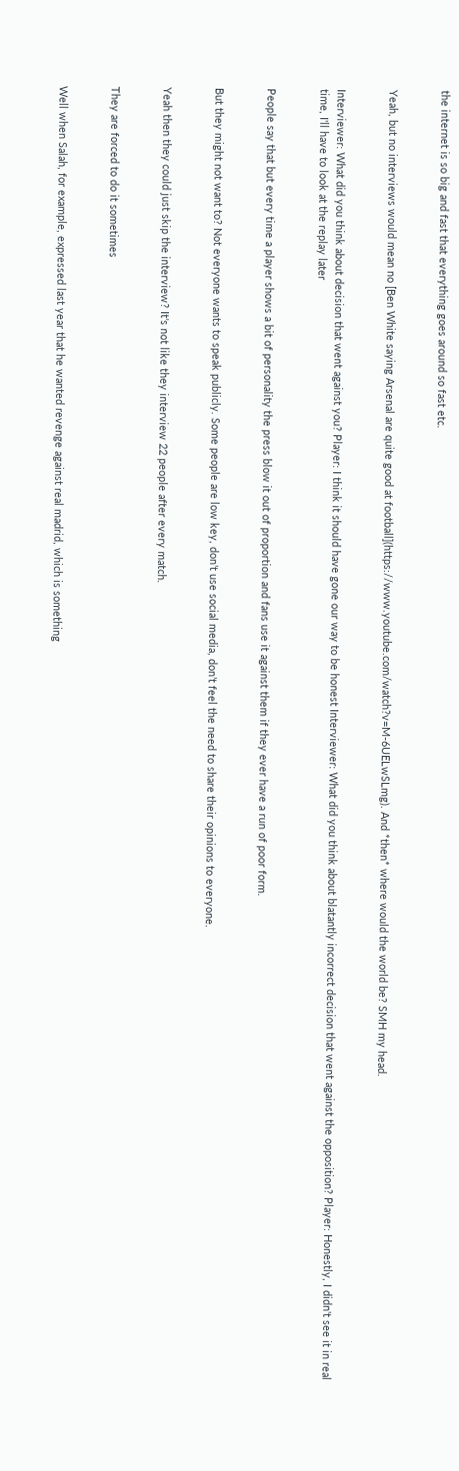the internet is so big and fast that everything goes around so fast etc.


Yeah, but no interviews would mean no [Ben White saying Arsenal are quite good at football](https://www.youtube.com/watch?v=M-6UELwSLmg). And *then* where would the world be? SMH my head.


Interviewer: What did you think about decision that went against you? Player: I think it should have gone our way to be honest Interviewer: What did you think about blatantly incorrect decision that went against the opposition? Player: Honestly, I didn't see it in real time, I'll have to look at the replay later


People say that but every time a player shows a bit of personality the press blow it out of proportion and fans use it against them if they ever have a run of poor form.


But they might not want to? Not everyone wants to speak publicly. Some people are low key, don’t use social media, don’t feel the need to share their opinions to everyone.


Yeah then they could just skip the interview? It's not like they interview 22 people after every match.


They are forced to do it sometimes


Well when Salah, for example, expressed last year that he wanted revenge against real madrid, which is something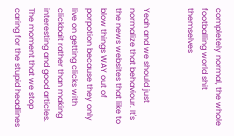completely normal, the whole footballing world shit themselves


Yeah and we should just normalize that behaviour. It's the news websites that like to blow things WAY out of porpotion because they only live on getting clicks with clickbait rather than making interesting and good articles. The moment that we stop caring for the stupid headlines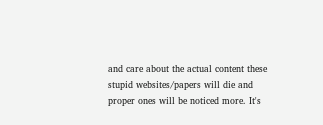and care about the actual content these stupid websites/papers will die and proper ones will be noticed more. It's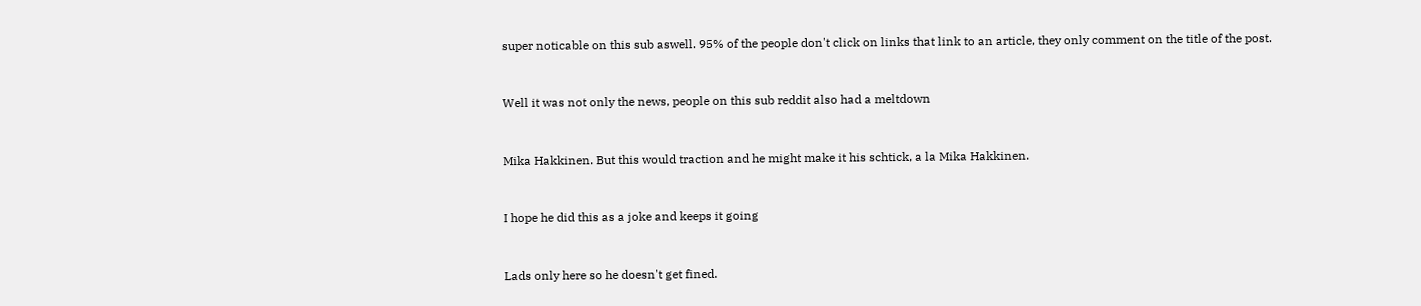super noticable on this sub aswell. 95% of the people don't click on links that link to an article, they only comment on the title of the post.


Well it was not only the news, people on this sub reddit also had a meltdown


Mika Hakkinen. But this would traction and he might make it his schtick, a la Mika Hakkinen.


I hope he did this as a joke and keeps it going


Lads only here so he doesn't get fined.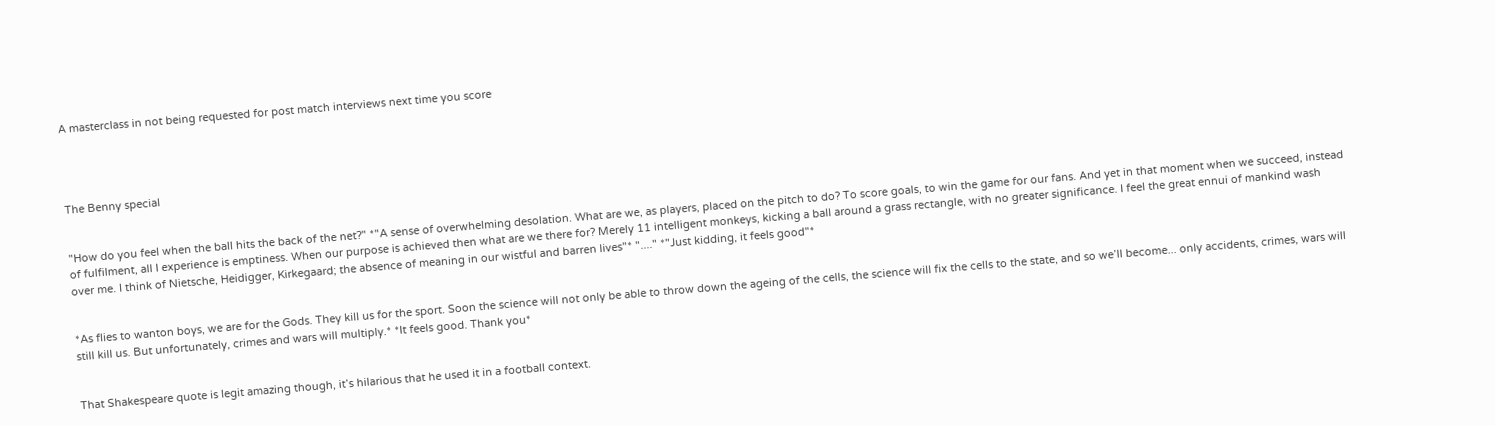A masterclass in not being requested for post match interviews next time you score




The Benny special


"How do you feel when the ball hits the back of the net?" *"A sense of overwhelming desolation. What are we, as players, placed on the pitch to do? To score goals, to win the game for our fans. And yet in that moment when we succeed, instead of fulfilment, all I experience is emptiness. When our purpose is achieved then what are we there for? Merely 11 intelligent monkeys, kicking a ball around a grass rectangle, with no greater significance. I feel the great ennui of mankind wash over me. I think of Nietsche, Heidigger, Kirkegaard; the absence of meaning in our wistful and barren lives"* "...." *"Just kidding, it feels good"*


*As flies to wanton boys, we are for the Gods. They kill us for the sport. Soon the science will not only be able to throw down the ageing of the cells, the science will fix the cells to the state, and so we’ll become... only accidents, crimes, wars will still kill us. But unfortunately, crimes and wars will multiply.* *It feels good. Thank you*


That Shakespeare quote is legit amazing though, it’s hilarious that he used it in a football context.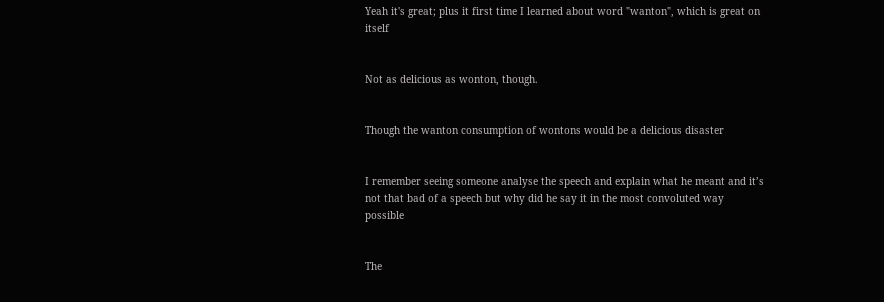Yeah it's great; plus it first time I learned about word "wanton", which is great on itself


Not as delicious as wonton, though.


Though the wanton consumption of wontons would be a delicious disaster


I remember seeing someone analyse the speech and explain what he meant and it’s not that bad of a speech but why did he say it in the most convoluted way possible


The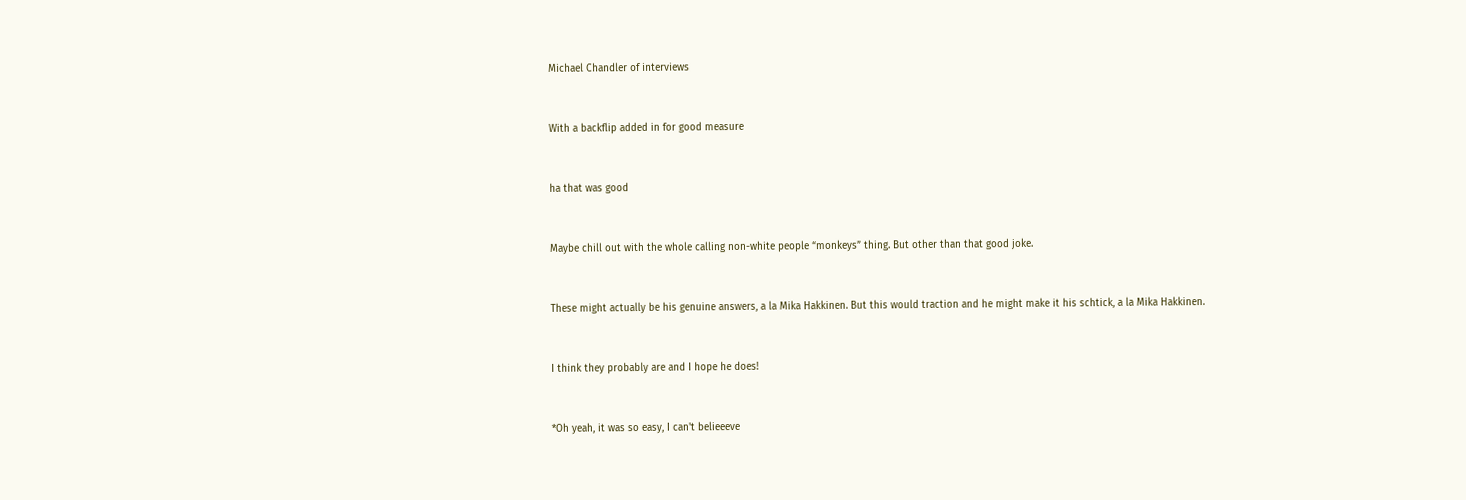Michael Chandler of interviews


With a backflip added in for good measure


ha that was good


Maybe chill out with the whole calling non-white people “monkeys” thing. But other than that good joke.


These might actually be his genuine answers, a la Mika Hakkinen. But this would traction and he might make it his schtick, a la Mika Hakkinen.


I think they probably are and I hope he does!


*Oh yeah, it was so easy, I can't belieeeve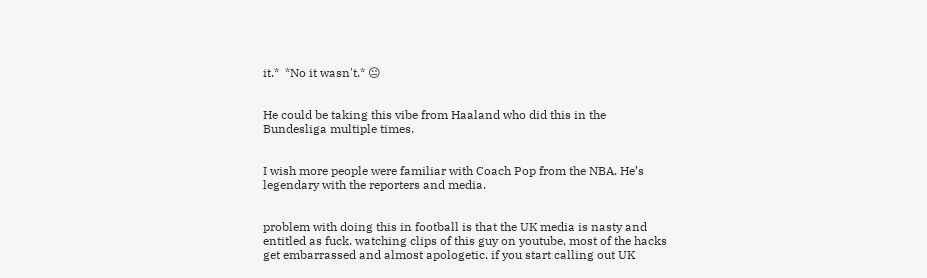it.*  *No it wasn't.* 😐


He could be taking this vibe from Haaland who did this in the Bundesliga multiple times.


I wish more people were familiar with Coach Pop from the NBA. He’s legendary with the reporters and media.


problem with doing this in football is that the UK media is nasty and entitled as fuck. watching clips of this guy on youtube, most of the hacks get embarrassed and almost apologetic. if you start calling out UK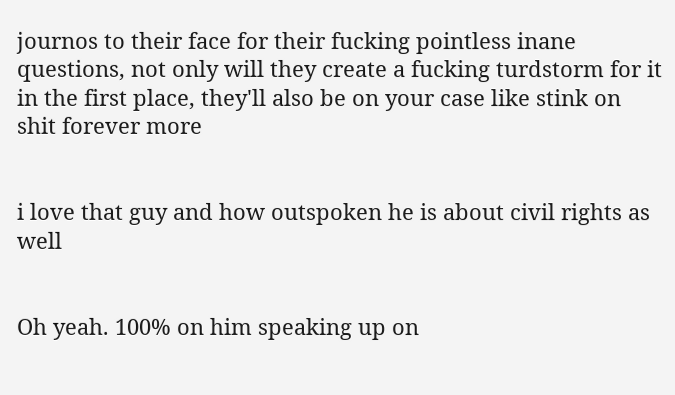journos to their face for their fucking pointless inane questions, not only will they create a fucking turdstorm for it in the first place, they'll also be on your case like stink on shit forever more


i love that guy and how outspoken he is about civil rights as well


Oh yeah. 100% on him speaking up on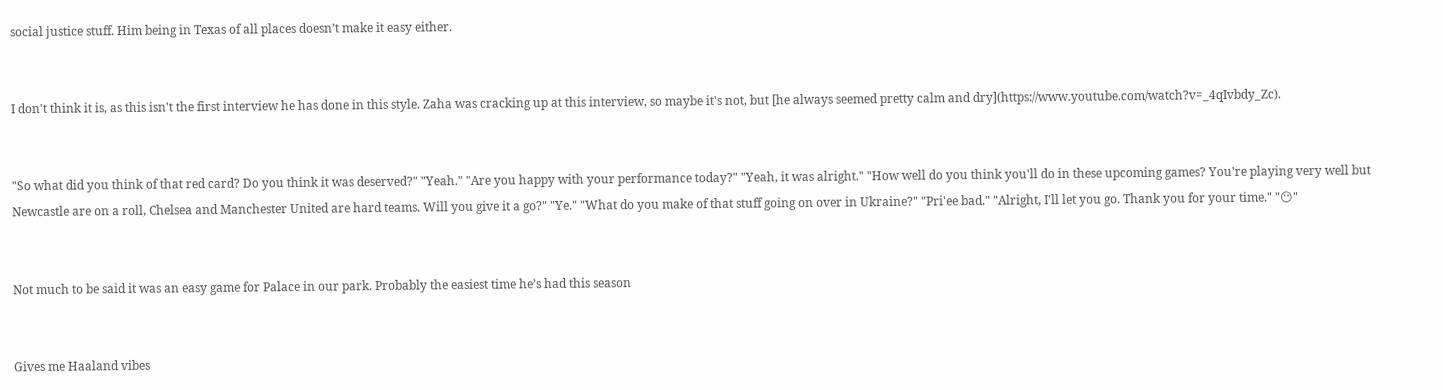social justice stuff. Him being in Texas of all places doesn’t make it easy either.


I don't think it is, as this isn't the first interview he has done in this style. Zaha was cracking up at this interview, so maybe it's not, but [he always seemed pretty calm and dry](https://www.youtube.com/watch?v=_4qIvbdy_Zc).


"So what did you think of that red card? Do you think it was deserved?" "Yeah." "Are you happy with your performance today?" "Yeah, it was alright." "How well do you think you'll do in these upcoming games? You're playing very well but Newcastle are on a roll, Chelsea and Manchester United are hard teams. Will you give it a go?" "Ye." "What do you make of that stuff going on over in Ukraine?" "Pri'ee bad." "Alright, I'll let you go. Thank you for your time." "😶"


Not much to be said it was an easy game for Palace in our park. Probably the easiest time he’s had this season


Gives me Haaland vibes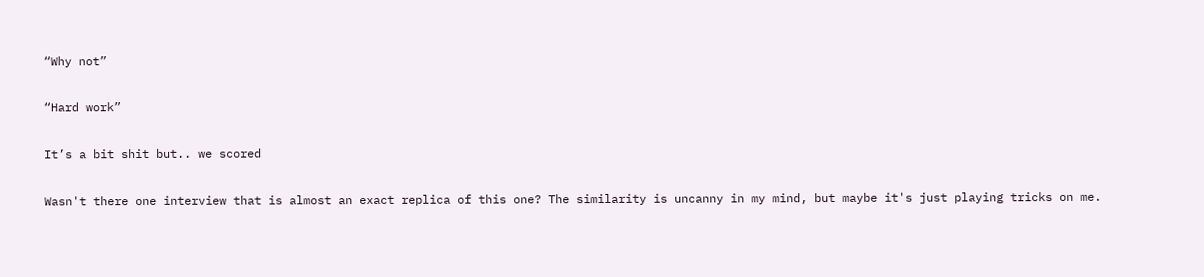“Why not”


“Hard work”


It’s a bit shit but.. we scored


Wasn't there one interview that is almost an exact replica of this one? The similarity is uncanny in my mind, but maybe it's just playing tricks on me.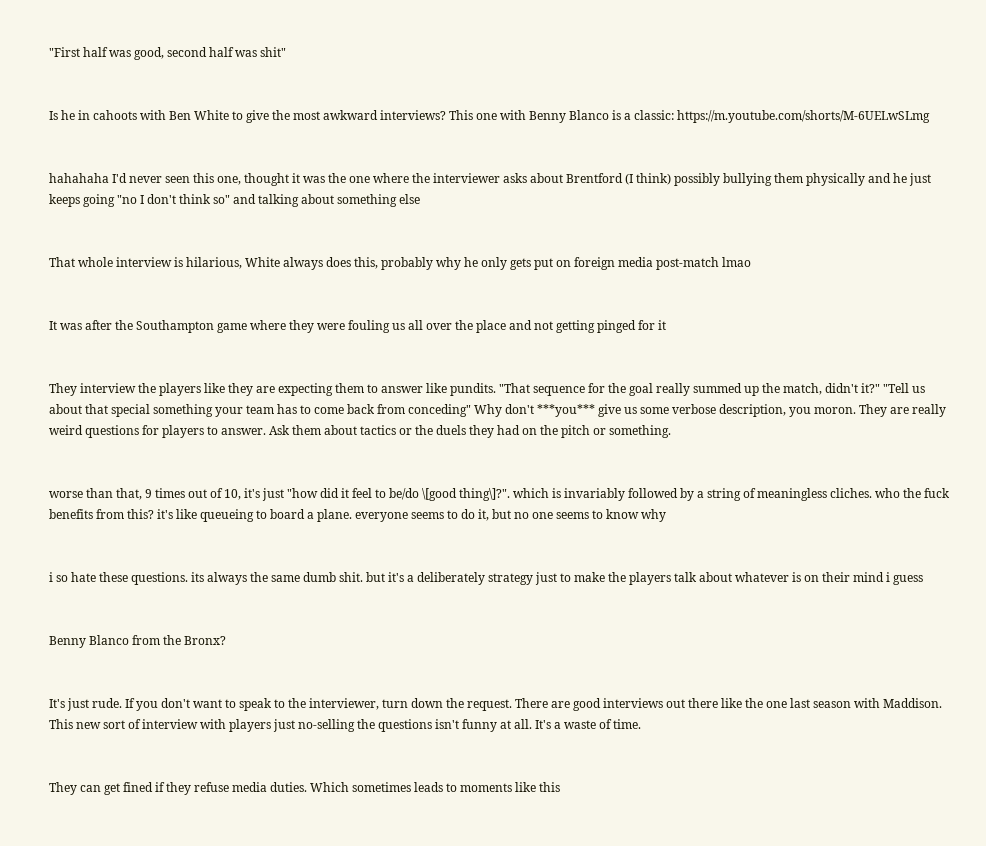"First half was good, second half was shit"


Is he in cahoots with Ben White to give the most awkward interviews? This one with Benny Blanco is a classic: https://m.youtube.com/shorts/M-6UELwSLmg


hahahaha I'd never seen this one, thought it was the one where the interviewer asks about Brentford (I think) possibly bullying them physically and he just keeps going "no I don't think so" and talking about something else


That whole interview is hilarious, White always does this, probably why he only gets put on foreign media post-match lmao


It was after the Southampton game where they were fouling us all over the place and not getting pinged for it


They interview the players like they are expecting them to answer like pundits. "That sequence for the goal really summed up the match, didn't it?" "Tell us about that special something your team has to come back from conceding" Why don't ***you*** give us some verbose description, you moron. They are really weird questions for players to answer. Ask them about tactics or the duels they had on the pitch or something.


worse than that, 9 times out of 10, it's just "how did it feel to be/do \[good thing\]?". which is invariably followed by a string of meaningless cliches. who the fuck benefits from this? it's like queueing to board a plane. everyone seems to do it, but no one seems to know why


i so hate these questions. its always the same dumb shit. but it's a deliberately strategy just to make the players talk about whatever is on their mind i guess


Benny Blanco from the Bronx?


It's just rude. If you don't want to speak to the interviewer, turn down the request. There are good interviews out there like the one last season with Maddison. This new sort of interview with players just no-selling the questions isn't funny at all. It's a waste of time.


They can get fined if they refuse media duties. Which sometimes leads to moments like this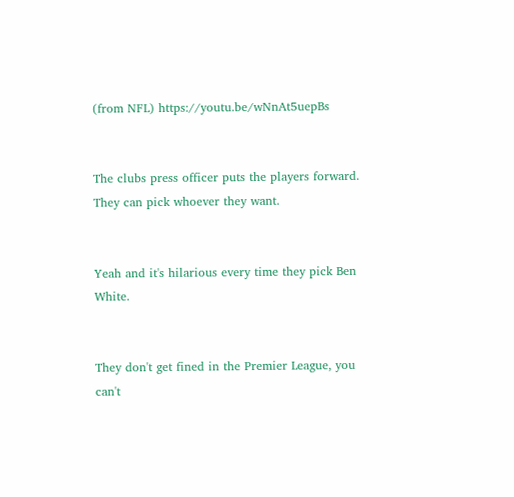(from NFL) https://youtu.be/wNnAt5uepBs


The clubs press officer puts the players forward. They can pick whoever they want.


Yeah and it's hilarious every time they pick Ben White.


They don't get fined in the Premier League, you can't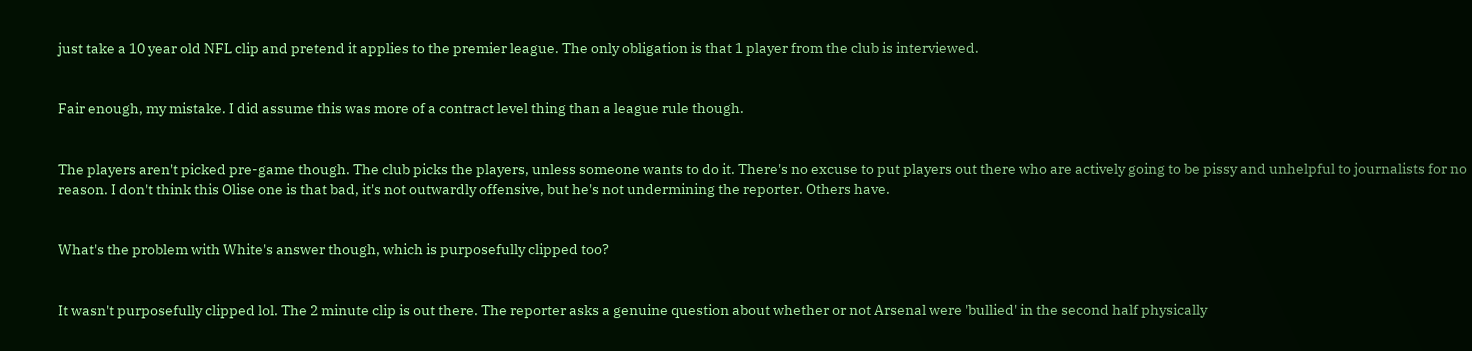just take a 10 year old NFL clip and pretend it applies to the premier league. The only obligation is that 1 player from the club is interviewed.


Fair enough, my mistake. I did assume this was more of a contract level thing than a league rule though.


The players aren't picked pre-game though. The club picks the players, unless someone wants to do it. There's no excuse to put players out there who are actively going to be pissy and unhelpful to journalists for no reason. I don't think this Olise one is that bad, it's not outwardly offensive, but he's not undermining the reporter. Others have.


What's the problem with White's answer though, which is purposefully clipped too?


It wasn't purposefully clipped lol. The 2 minute clip is out there. The reporter asks a genuine question about whether or not Arsenal were 'bullied' in the second half physically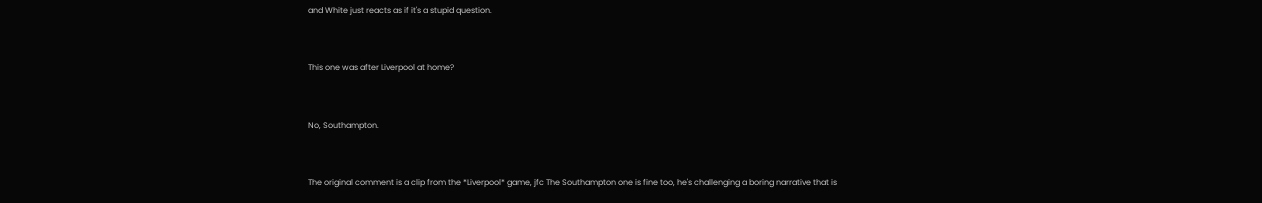and White just reacts as if it's a stupid question.


This one was after Liverpool at home?


No, Southampton.


The original comment is a clip from the *Liverpool* game, jfc The Southampton one is fine too, he's challenging a boring narrative that is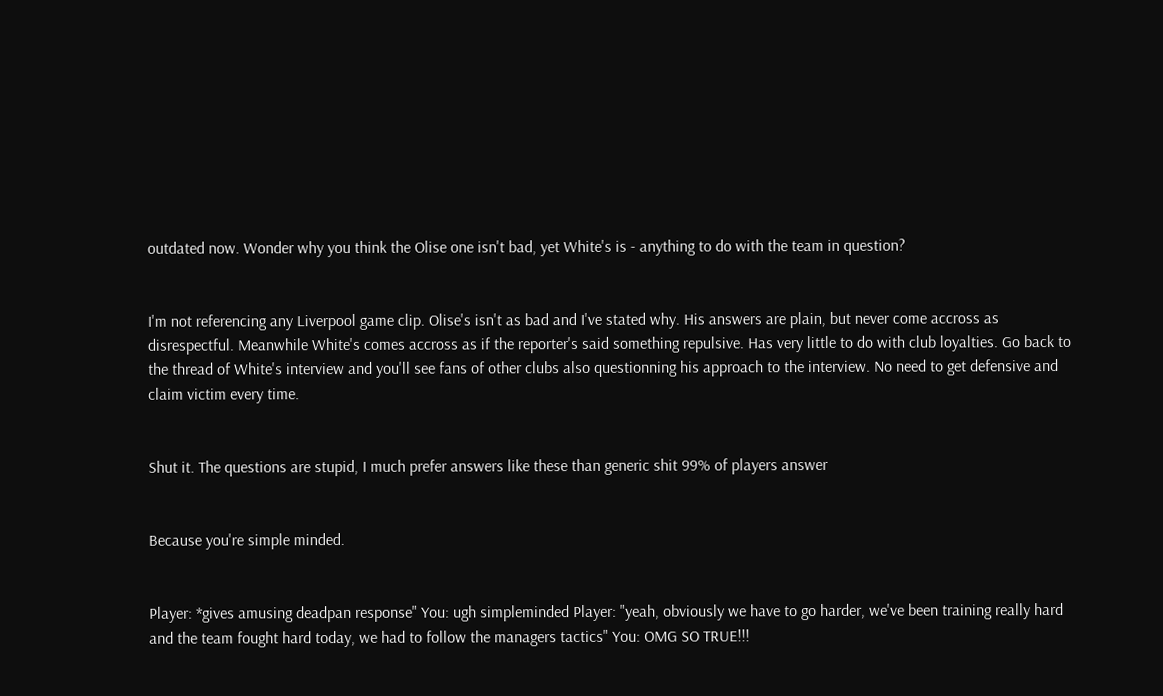outdated now. Wonder why you think the Olise one isn't bad, yet White's is - anything to do with the team in question?


I'm not referencing any Liverpool game clip. Olise's isn't as bad and I've stated why. His answers are plain, but never come accross as disrespectful. Meanwhile White's comes accross as if the reporter's said something repulsive. Has very little to do with club loyalties. Go back to the thread of White's interview and you'll see fans of other clubs also questionning his approach to the interview. No need to get defensive and claim victim every time.


Shut it. The questions are stupid, I much prefer answers like these than generic shit 99% of players answer


Because you're simple minded.


Player: *gives amusing deadpan response" You: ugh simpleminded Player: "yeah, obviously we have to go harder, we've been training really hard and the team fought hard today, we had to follow the managers tactics" You: OMG SO TRUE!!!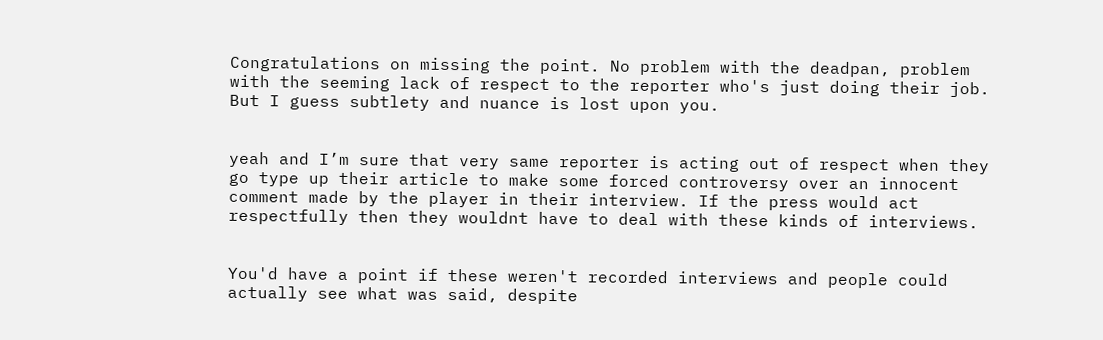Congratulations on missing the point. No problem with the deadpan, problem with the seeming lack of respect to the reporter who's just doing their job. But I guess subtlety and nuance is lost upon you.


yeah and I’m sure that very same reporter is acting out of respect when they go type up their article to make some forced controversy over an innocent comment made by the player in their interview. If the press would act respectfully then they wouldnt have to deal with these kinds of interviews.


You'd have a point if these weren't recorded interviews and people could actually see what was said, despite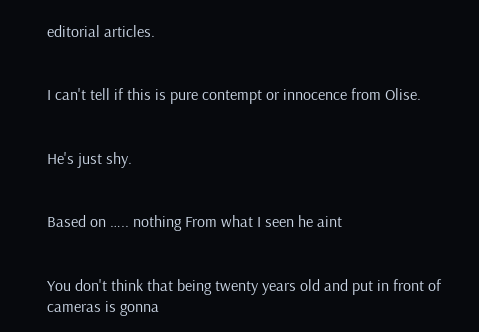editorial articles.


I can't tell if this is pure contempt or innocence from Olise.


He's just shy.


Based on ….. nothing From what I seen he aint


You don't think that being twenty years old and put in front of cameras is gonna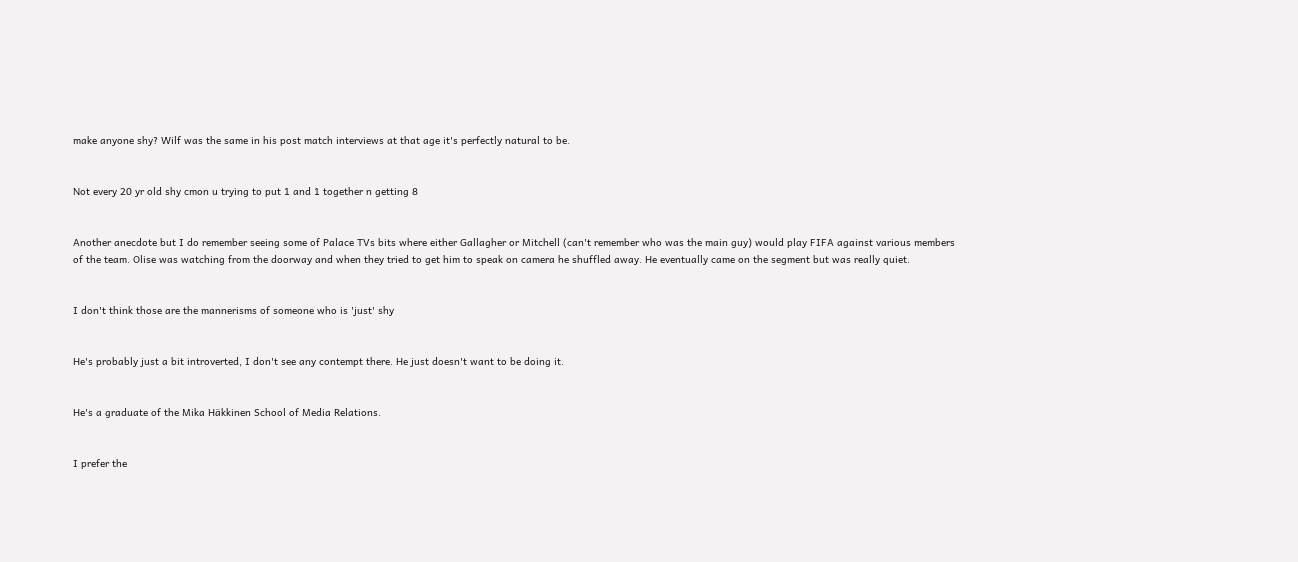make anyone shy? Wilf was the same in his post match interviews at that age it's perfectly natural to be.


Not every 20 yr old shy cmon u trying to put 1 and 1 together n getting 8


Another anecdote but I do remember seeing some of Palace TVs bits where either Gallagher or Mitchell (can't remember who was the main guy) would play FIFA against various members of the team. Olise was watching from the doorway and when they tried to get him to speak on camera he shuffled away. He eventually came on the segment but was really quiet.


I don't think those are the mannerisms of someone who is 'just' shy


He's probably just a bit introverted, I don't see any contempt there. He just doesn't want to be doing it.


He's a graduate of the Mika Häkkinen School of Media Relations.


I prefer the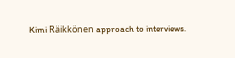Kimi Räikkönen approach to interviews.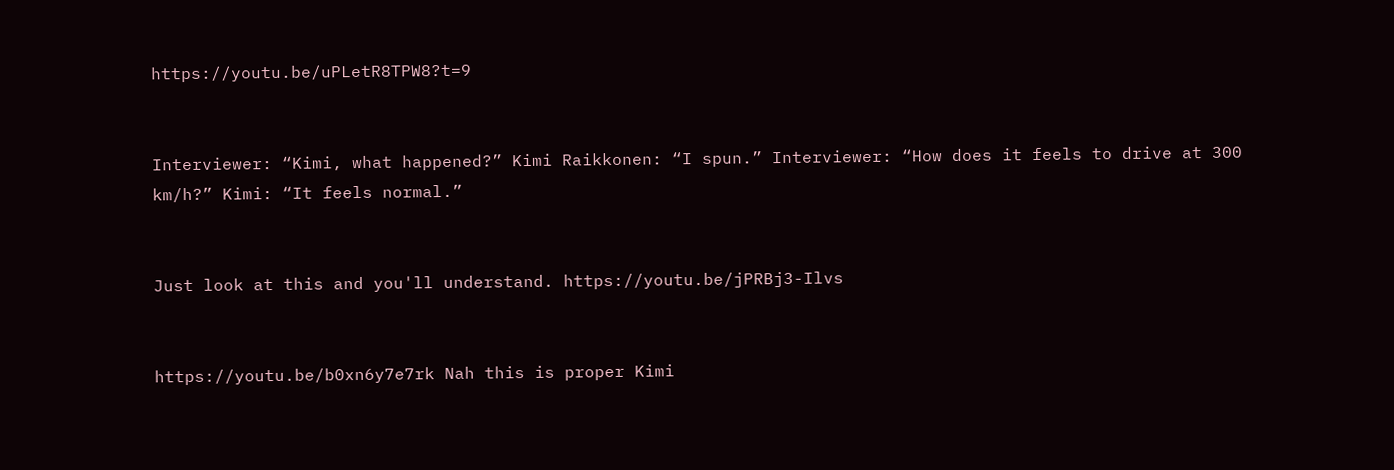https://youtu.be/uPLetR8TPW8?t=9


Interviewer: “Kimi, what happened?” Kimi Raikkonen: “I spun.” Interviewer: “How does it feels to drive at 300 km/h?” Kimi: “It feels normal.”


Just look at this and you'll understand. https://youtu.be/jPRBj3-Ilvs


https://youtu.be/b0xn6y7e7rk Nah this is proper Kimi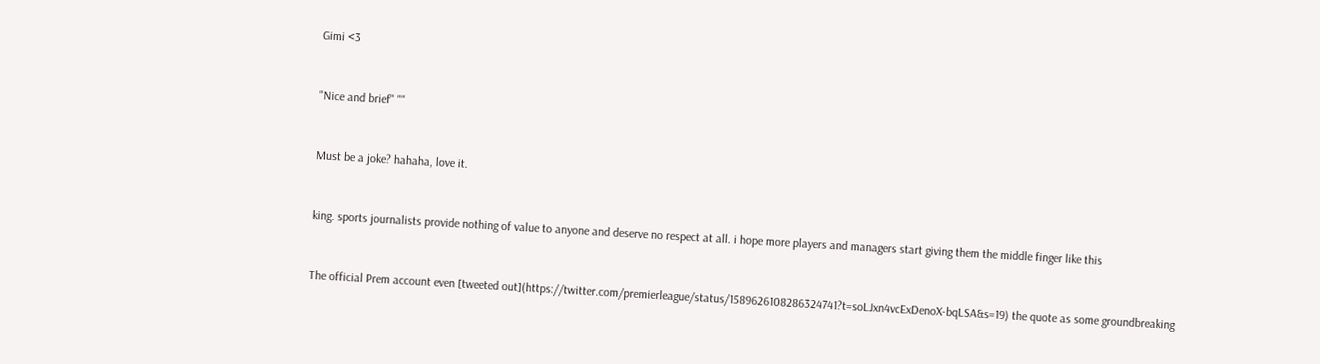Gimi <3


"Nice and brief" ""


Must be a joke? hahaha, love it.


king. sports journalists provide nothing of value to anyone and deserve no respect at all. i hope more players and managers start giving them the middle finger like this


The official Prem account even [tweeted out](https://twitter.com/premierleague/status/1589626108286324741?t=soLJxn4vcExDenoX-bqLSA&s=19) the quote as some groundbreaking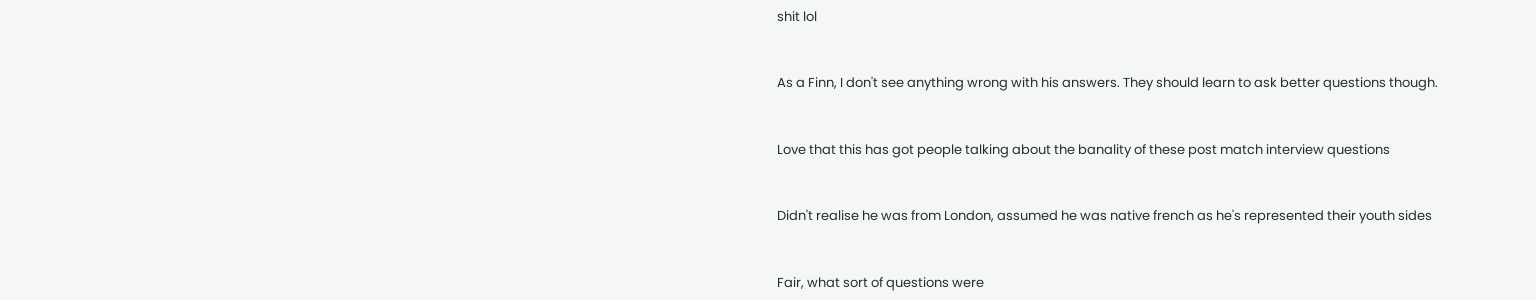shit lol


As a Finn, I don't see anything wrong with his answers. They should learn to ask better questions though.


Love that this has got people talking about the banality of these post match interview questions


Didn't realise he was from London, assumed he was native french as he's represented their youth sides


Fair, what sort of questions were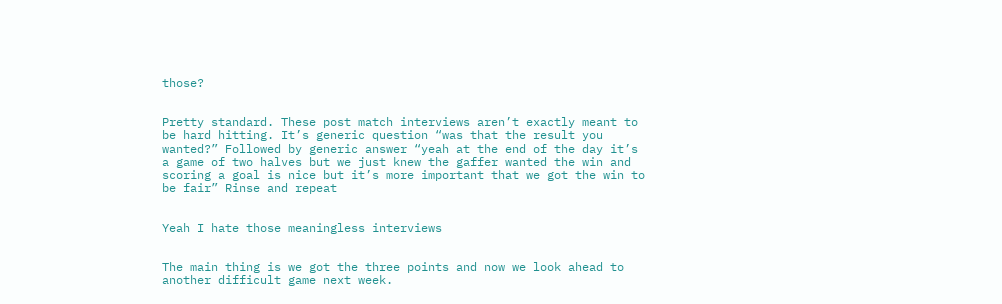those?


Pretty standard. These post match interviews aren’t exactly meant to be hard hitting. It’s generic question “was that the result you wanted?” Followed by generic answer “yeah at the end of the day it’s a game of two halves but we just knew the gaffer wanted the win and scoring a goal is nice but it’s more important that we got the win to be fair” Rinse and repeat


Yeah I hate those meaningless interviews


The main thing is we got the three points and now we look ahead to another difficult game next week.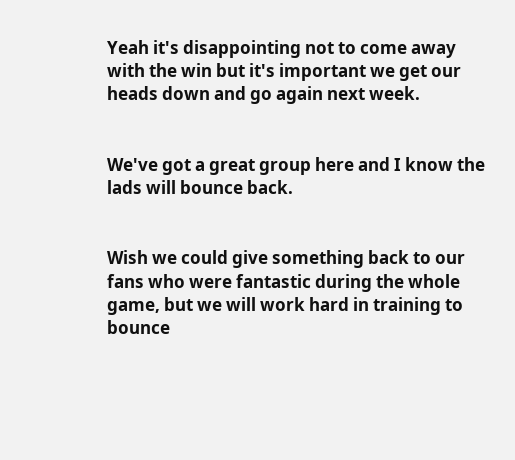Yeah it's disappointing not to come away with the win but it's important we get our heads down and go again next week.


We've got a great group here and I know the lads will bounce back.


Wish we could give something back to our fans who were fantastic during the whole game, but we will work hard in training to bounce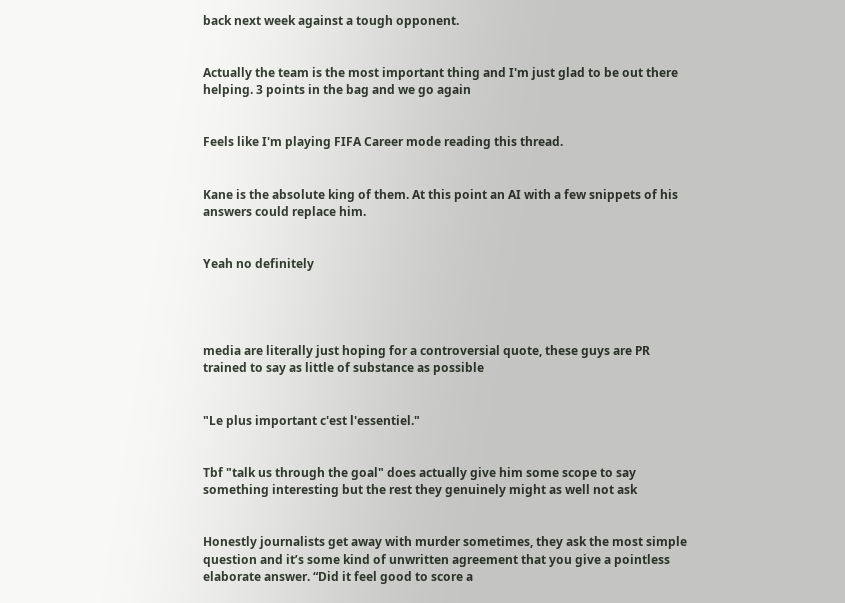back next week against a tough opponent.


Actually the team is the most important thing and I'm just glad to be out there helping. 3 points in the bag and we go again


Feels like I'm playing FIFA Career mode reading this thread.


Kane is the absolute king of them. At this point an AI with a few snippets of his answers could replace him.


Yeah no definitely




media are literally just hoping for a controversial quote, these guys are PR trained to say as little of substance as possible


"Le plus important c'est l'essentiel."


Tbf "talk us through the goal" does actually give him some scope to say something interesting but the rest they genuinely might as well not ask


Honestly journalists get away with murder sometimes, they ask the most simple question and it’s some kind of unwritten agreement that you give a pointless elaborate answer. “Did it feel good to score a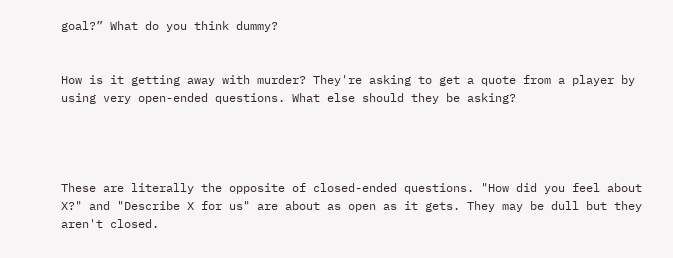goal?” What do you think dummy?


How is it getting away with murder? They're asking to get a quote from a player by using very open-ended questions. What else should they be asking?




These are literally the opposite of closed-ended questions. "How did you feel about X?" and "Describe X for us" are about as open as it gets. They may be dull but they aren't closed.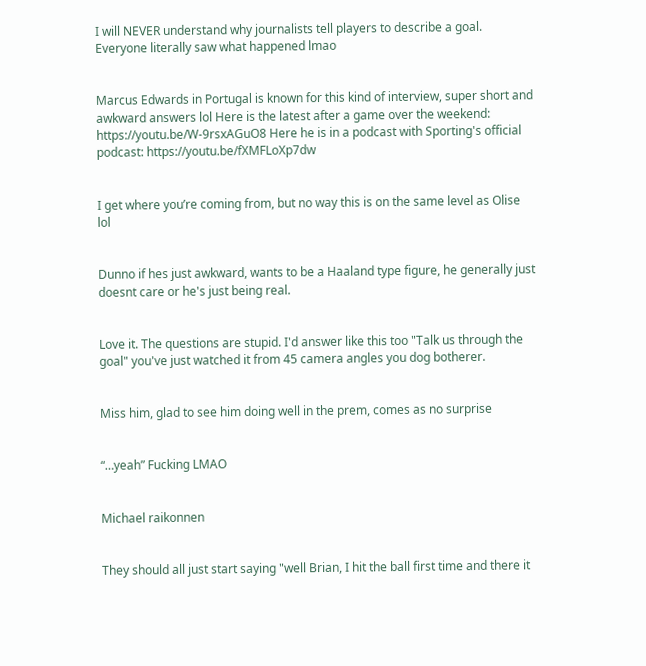I will NEVER understand why journalists tell players to describe a goal. Everyone literally saw what happened lmao


Marcus Edwards in Portugal is known for this kind of interview, super short and awkward answers lol Here is the latest after a game over the weekend: https://youtu.be/W-9rsxAGuO8 Here he is in a podcast with Sporting's official podcast: https://youtu.be/fXMFLoXp7dw


I get where you’re coming from, but no way this is on the same level as Olise lol


Dunno if hes just awkward, wants to be a Haaland type figure, he generally just doesnt care or he's just being real.


Love it. The questions are stupid. I'd answer like this too "Talk us through the goal" you've just watched it from 45 camera angles you dog botherer.


Miss him, glad to see him doing well in the prem, comes as no surprise


“…yeah” Fucking LMAO


Michael raikonnen


They should all just start saying "well Brian, I hit the ball first time and there it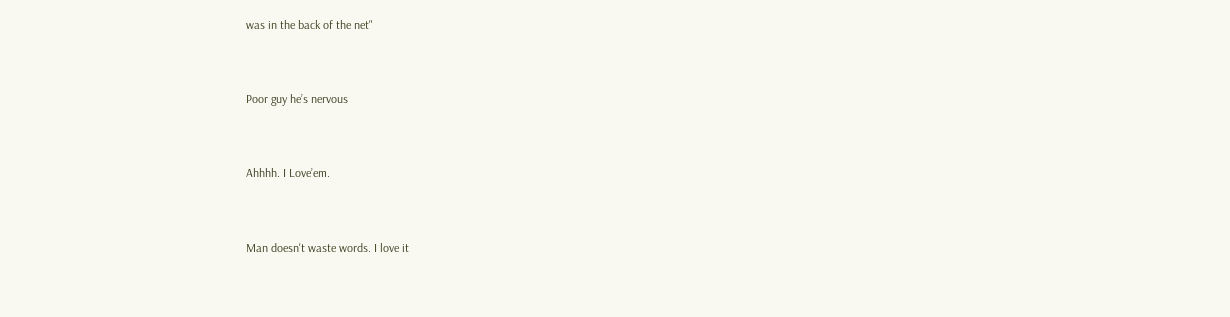was in the back of the net"


Poor guy he’s nervous


Ahhhh. I Love’em.


Man doesn't waste words. I love it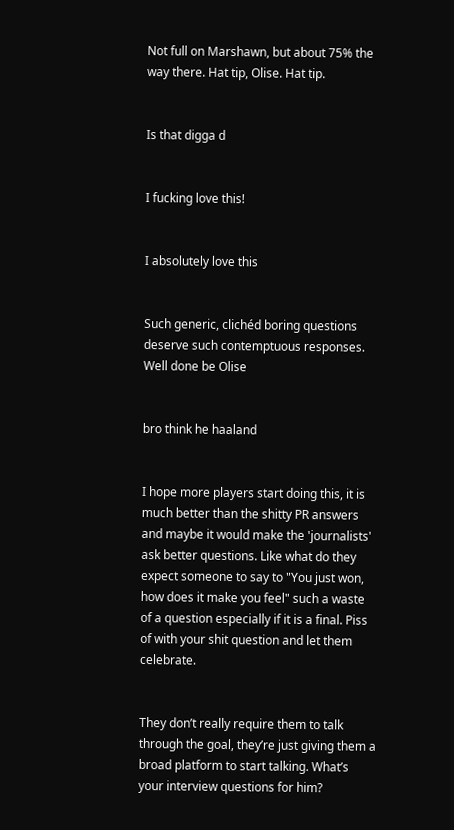Not full on Marshawn, but about 75% the way there. Hat tip, Olise. Hat tip.


Is that digga d


I fucking love this!


I absolutely love this


Such generic, clichéd boring questions deserve such contemptuous responses. Well done be Olise


bro think he haaland


I hope more players start doing this, it is much better than the shitty PR answers and maybe it would make the 'journalists' ask better questions. Like what do they expect someone to say to "You just won, how does it make you feel" such a waste of a question especially if it is a final. Piss of with your shit question and let them celebrate.


They don’t really require them to talk through the goal, they’re just giving them a broad platform to start talking. What’s your interview questions for him?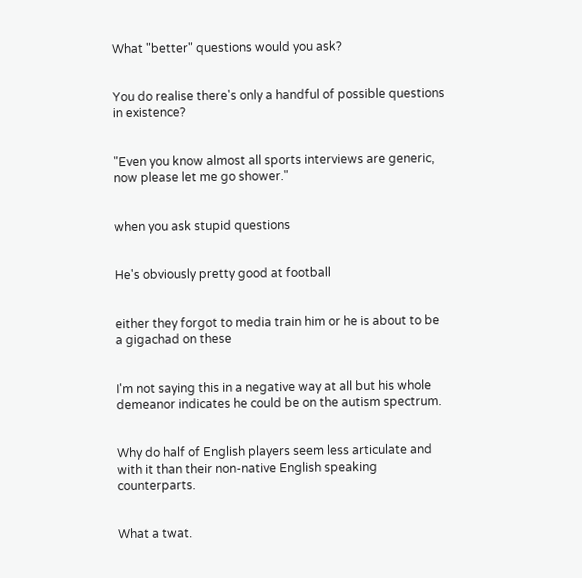What "better" questions would you ask?


You do realise there's only a handful of possible questions in existence?


"Even you know almost all sports interviews are generic, now please let me go shower."


when you ask stupid questions


He's obviously pretty good at football


either they forgot to media train him or he is about to be a gigachad on these


I'm not saying this in a negative way at all but his whole demeanor indicates he could be on the autism spectrum.


Why do half of English players seem less articulate and with it than their non-native English speaking counterparts.


What a twat.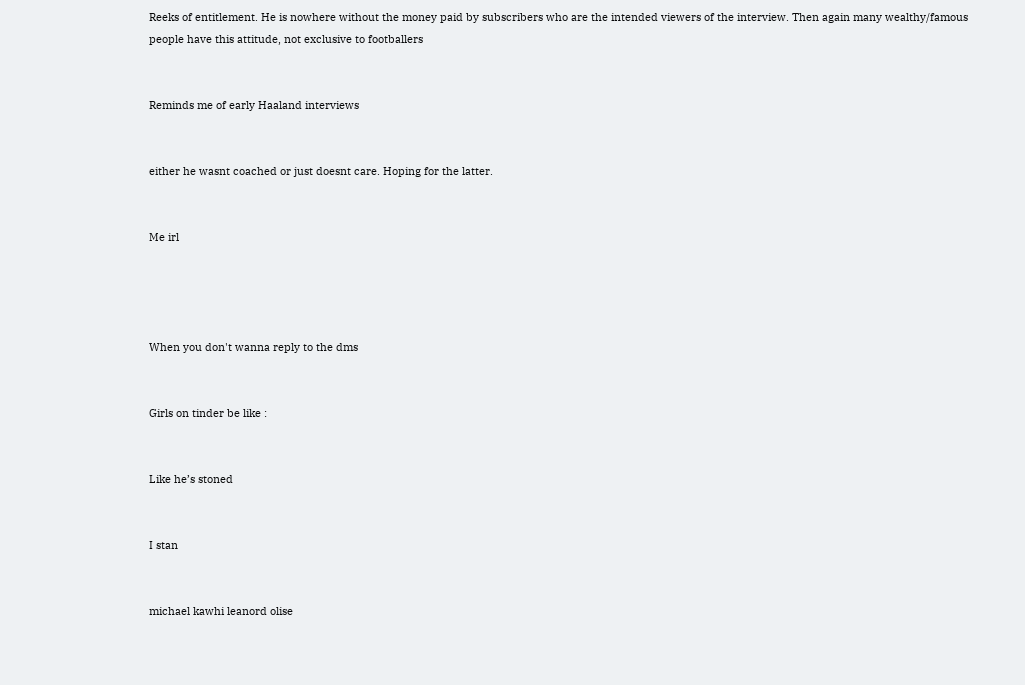Reeks of entitlement. He is nowhere without the money paid by subscribers who are the intended viewers of the interview. Then again many wealthy/famous people have this attitude, not exclusive to footballers


Reminds me of early Haaland interviews


either he wasnt coached or just doesnt care. Hoping for the latter.


Me irl




When you don't wanna reply to the dms


Girls on tinder be like :


Like he’s stoned


I stan


michael kawhi leanord olise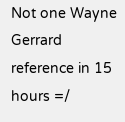Not one Wayne Gerrard reference in 15 hours =/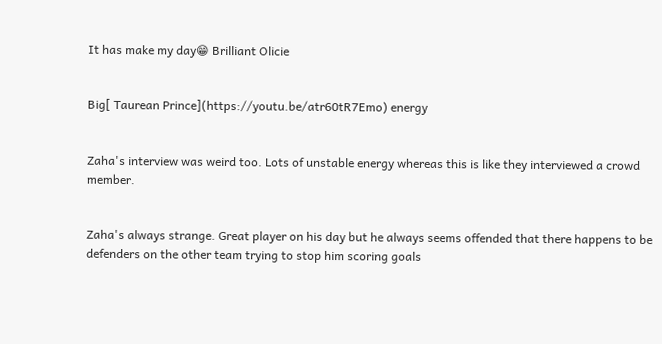It has make my day😁 Brilliant Olicie


Big[ Taurean Prince](https://youtu.be/atr60tR7Emo) energy


Zaha's interview was weird too. Lots of unstable energy whereas this is like they interviewed a crowd member.


Zaha's always strange. Great player on his day but he always seems offended that there happens to be defenders on the other team trying to stop him scoring goals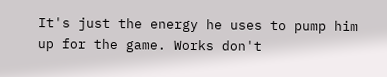It's just the energy he uses to pump him up for the game. Works don't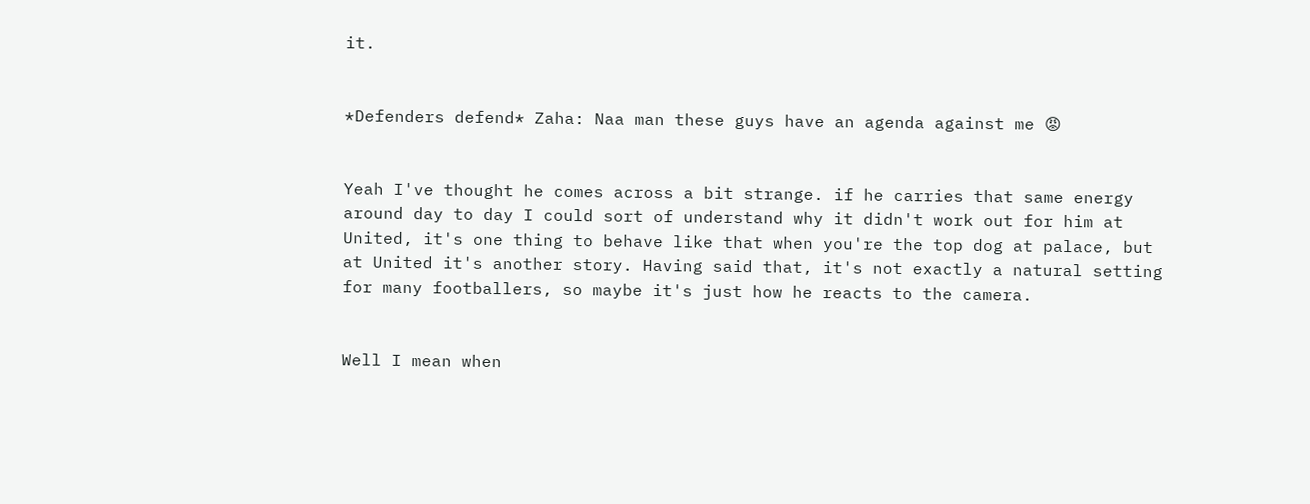it.


*Defenders defend* Zaha: Naa man these guys have an agenda against me 😡


Yeah I've thought he comes across a bit strange. if he carries that same energy around day to day I could sort of understand why it didn't work out for him at United, it's one thing to behave like that when you're the top dog at palace, but at United it's another story. Having said that, it's not exactly a natural setting for many footballers, so maybe it's just how he reacts to the camera.


Well I mean when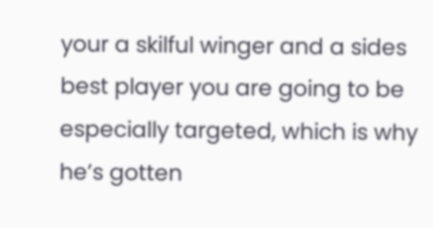your a skilful winger and a sides best player you are going to be especially targeted, which is why he’s gotten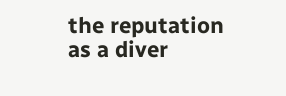the reputation as a diver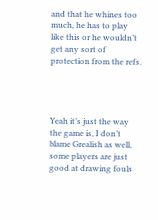and that he whines too much, he has to play like this or he wouldn’t get any sort of protection from the refs.




Yeah it’s just the way the game is, I don’t blame Grealish as well, some players are just good at drawing fouls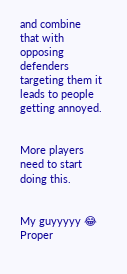and combine that with opposing defenders targeting them it leads to people getting annoyed.


More players need to start doing this.


My guyyyyy 😂 Proper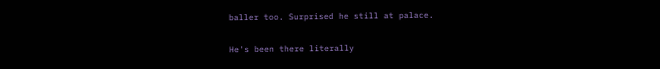baller too. Surprised he still at palace.


He's been there literally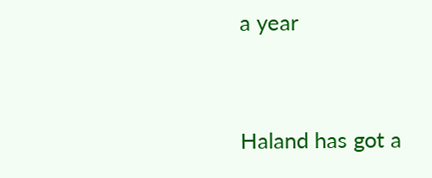a year


Haland has got a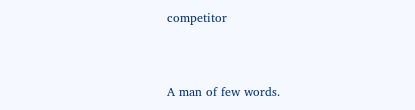competitor


A man of few words.